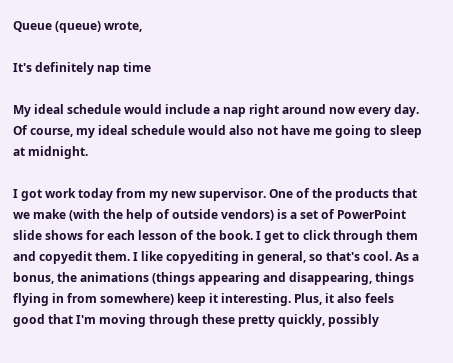Queue (queue) wrote,

It's definitely nap time

My ideal schedule would include a nap right around now every day. Of course, my ideal schedule would also not have me going to sleep at midnight.

I got work today from my new supervisor. One of the products that we make (with the help of outside vendors) is a set of PowerPoint slide shows for each lesson of the book. I get to click through them and copyedit them. I like copyediting in general, so that's cool. As a bonus, the animations (things appearing and disappearing, things flying in from somewhere) keep it interesting. Plus, it also feels good that I'm moving through these pretty quickly, possibly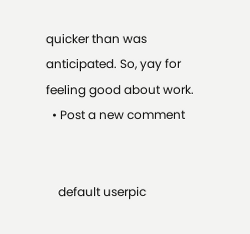quicker than was anticipated. So, yay for feeling good about work.
  • Post a new comment


    default userpic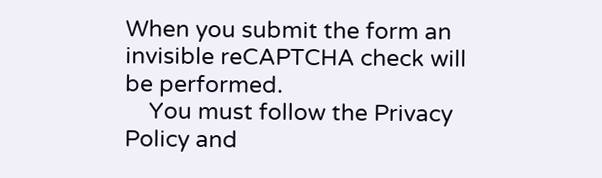When you submit the form an invisible reCAPTCHA check will be performed.
    You must follow the Privacy Policy and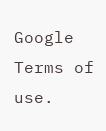Google Terms of use.